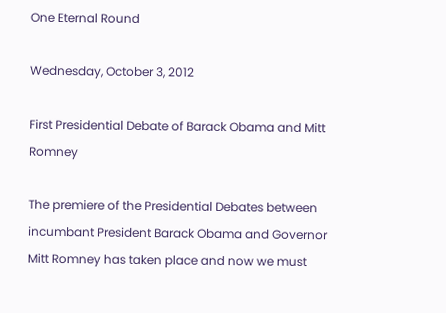One Eternal Round

Wednesday, October 3, 2012

First Presidential Debate of Barack Obama and Mitt Romney

The premiere of the Presidential Debates between incumbant President Barack Obama and Governor Mitt Romney has taken place and now we must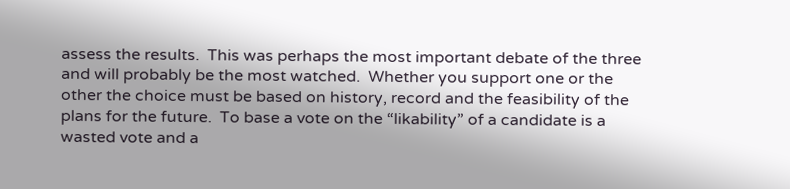assess the results.  This was perhaps the most important debate of the three and will probably be the most watched.  Whether you support one or the other the choice must be based on history, record and the feasibility of the plans for the future.  To base a vote on the “likability” of a candidate is a wasted vote and a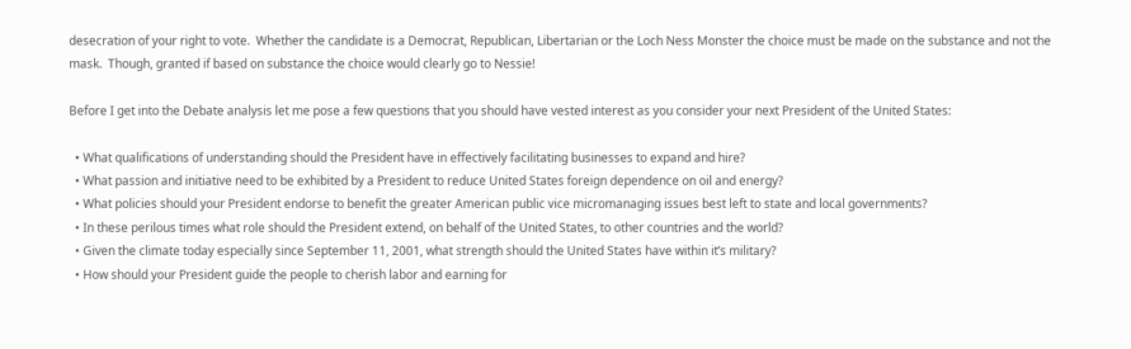desecration of your right to vote.  Whether the candidate is a Democrat, Republican, Libertarian or the Loch Ness Monster the choice must be made on the substance and not the mask.  Though, granted if based on substance the choice would clearly go to Nessie!

Before I get into the Debate analysis let me pose a few questions that you should have vested interest as you consider your next President of the United States:

  • What qualifications of understanding should the President have in effectively facilitating businesses to expand and hire?
  • What passion and initiative need to be exhibited by a President to reduce United States foreign dependence on oil and energy?
  • What policies should your President endorse to benefit the greater American public vice micromanaging issues best left to state and local governments?
  • In these perilous times what role should the President extend, on behalf of the United States, to other countries and the world?
  • Given the climate today especially since September 11, 2001, what strength should the United States have within it’s military?
  • How should your President guide the people to cherish labor and earning for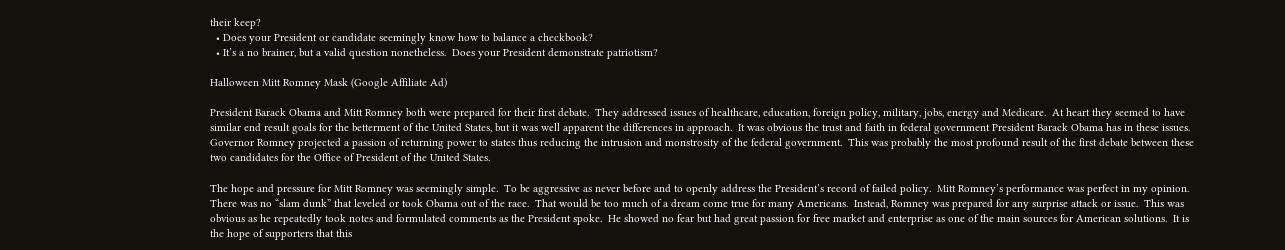their keep?
  • Does your President or candidate seemingly know how to balance a checkbook?
  • It’s a no brainer, but a valid question nonetheless.  Does your President demonstrate patriotism?

Halloween Mitt Romney Mask (Google Affiliate Ad)

President Barack Obama and Mitt Romney both were prepared for their first debate.  They addressed issues of healthcare, education, foreign policy, military, jobs, energy and Medicare.  At heart they seemed to have similar end result goals for the betterment of the United States, but it was well apparent the differences in approach.  It was obvious the trust and faith in federal government President Barack Obama has in these issues.  Governor Romney projected a passion of returning power to states thus reducing the intrusion and monstrosity of the federal government.  This was probably the most profound result of the first debate between these two candidates for the Office of President of the United States.

The hope and pressure for Mitt Romney was seemingly simple.  To be aggressive as never before and to openly address the President’s record of failed policy.  Mitt Romney’s performance was perfect in my opinion.  There was no “slam dunk” that leveled or took Obama out of the race.  That would be too much of a dream come true for many Americans.  Instead, Romney was prepared for any surprise attack or issue.  This was obvious as he repeatedly took notes and formulated comments as the President spoke.  He showed no fear but had great passion for free market and enterprise as one of the main sources for American solutions.  It is the hope of supporters that this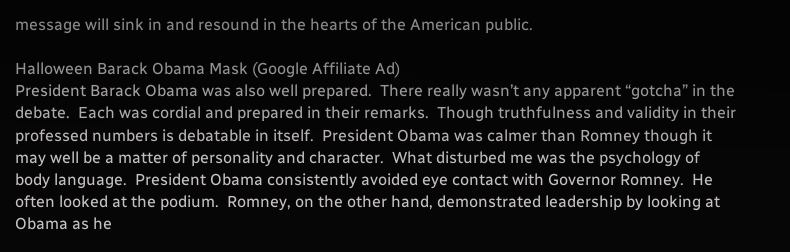message will sink in and resound in the hearts of the American public.

Halloween Barack Obama Mask (Google Affiliate Ad)
President Barack Obama was also well prepared.  There really wasn’t any apparent “gotcha” in the debate.  Each was cordial and prepared in their remarks.  Though truthfulness and validity in their professed numbers is debatable in itself.  President Obama was calmer than Romney though it may well be a matter of personality and character.  What disturbed me was the psychology of body language.  President Obama consistently avoided eye contact with Governor Romney.  He often looked at the podium.  Romney, on the other hand, demonstrated leadership by looking at Obama as he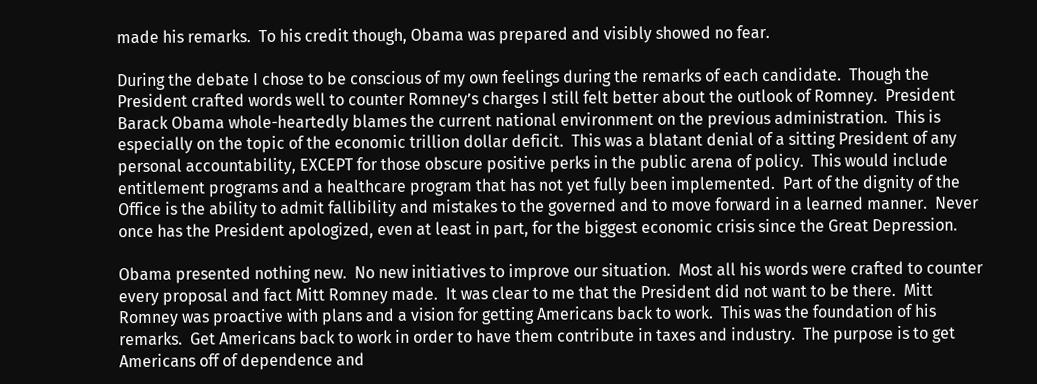made his remarks.  To his credit though, Obama was prepared and visibly showed no fear.

During the debate I chose to be conscious of my own feelings during the remarks of each candidate.  Though the President crafted words well to counter Romney’s charges I still felt better about the outlook of Romney.  President Barack Obama whole-heartedly blames the current national environment on the previous administration.  This is especially on the topic of the economic trillion dollar deficit.  This was a blatant denial of a sitting President of any personal accountability, EXCEPT for those obscure positive perks in the public arena of policy.  This would include entitlement programs and a healthcare program that has not yet fully been implemented.  Part of the dignity of the Office is the ability to admit fallibility and mistakes to the governed and to move forward in a learned manner.  Never once has the President apologized, even at least in part, for the biggest economic crisis since the Great Depression.

Obama presented nothing new.  No new initiatives to improve our situation.  Most all his words were crafted to counter every proposal and fact Mitt Romney made.  It was clear to me that the President did not want to be there.  Mitt Romney was proactive with plans and a vision for getting Americans back to work.  This was the foundation of his remarks.  Get Americans back to work in order to have them contribute in taxes and industry.  The purpose is to get Americans off of dependence and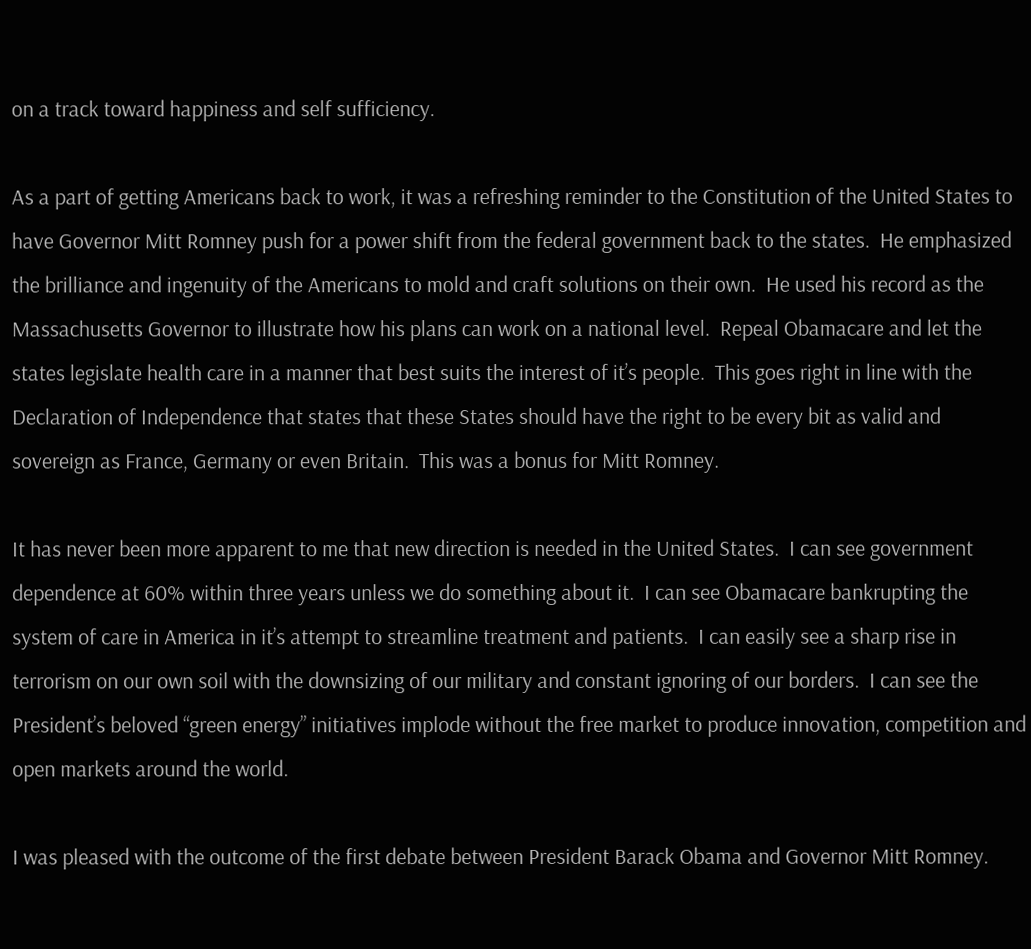on a track toward happiness and self sufficiency.

As a part of getting Americans back to work, it was a refreshing reminder to the Constitution of the United States to have Governor Mitt Romney push for a power shift from the federal government back to the states.  He emphasized the brilliance and ingenuity of the Americans to mold and craft solutions on their own.  He used his record as the Massachusetts Governor to illustrate how his plans can work on a national level.  Repeal Obamacare and let the states legislate health care in a manner that best suits the interest of it’s people.  This goes right in line with the Declaration of Independence that states that these States should have the right to be every bit as valid and sovereign as France, Germany or even Britain.  This was a bonus for Mitt Romney.

It has never been more apparent to me that new direction is needed in the United States.  I can see government dependence at 60% within three years unless we do something about it.  I can see Obamacare bankrupting the system of care in America in it’s attempt to streamline treatment and patients.  I can easily see a sharp rise in terrorism on our own soil with the downsizing of our military and constant ignoring of our borders.  I can see the President’s beloved “green energy” initiatives implode without the free market to produce innovation, competition and open markets around the world.

I was pleased with the outcome of the first debate between President Barack Obama and Governor Mitt Romney.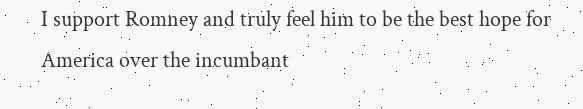I support Romney and truly feel him to be the best hope for America over the incumbant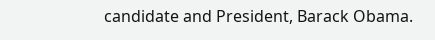candidate and President, Barack Obama.